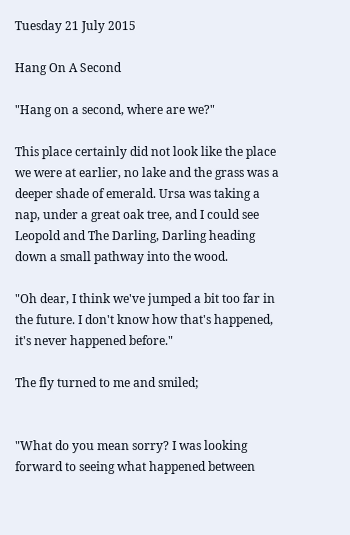Tuesday 21 July 2015

Hang On A Second

"Hang on a second, where are we?"

This place certainly did not look like the place we were at earlier, no lake and the grass was a deeper shade of emerald. Ursa was taking a nap, under a great oak tree, and I could see Leopold and The Darling, Darling heading down a small pathway into the wood.

"Oh dear, I think we've jumped a bit too far in the future. I don't know how that's happened, it's never happened before."

The fly turned to me and smiled;


"What do you mean sorry? I was looking forward to seeing what happened between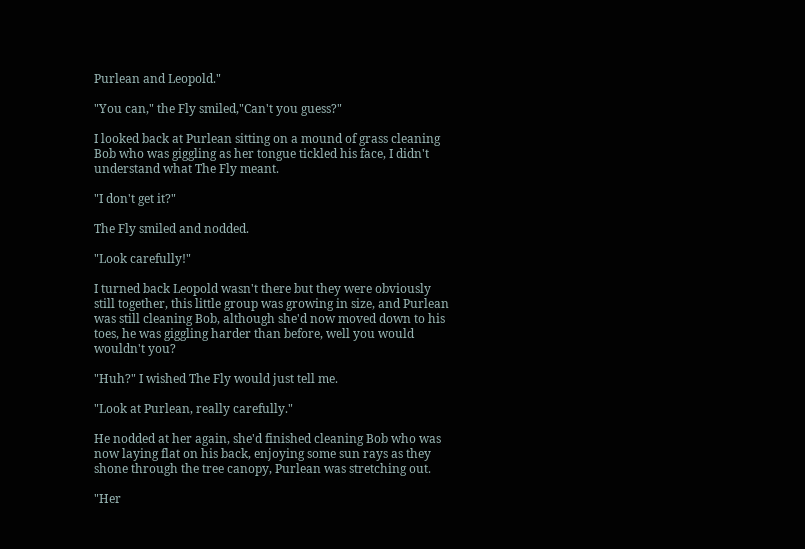Purlean and Leopold."

"You can," the Fly smiled,"Can't you guess?"

I looked back at Purlean sitting on a mound of grass cleaning Bob who was giggling as her tongue tickled his face, I didn't understand what The Fly meant.

"I don't get it?"

The Fly smiled and nodded.

"Look carefully!"

I turned back Leopold wasn't there but they were obviously still together, this little group was growing in size, and Purlean was still cleaning Bob, although she'd now moved down to his toes, he was giggling harder than before, well you would wouldn't you?

"Huh?" I wished The Fly would just tell me.

"Look at Purlean, really carefully."

He nodded at her again, she'd finished cleaning Bob who was now laying flat on his back, enjoying some sun rays as they shone through the tree canopy, Purlean was stretching out.

"Her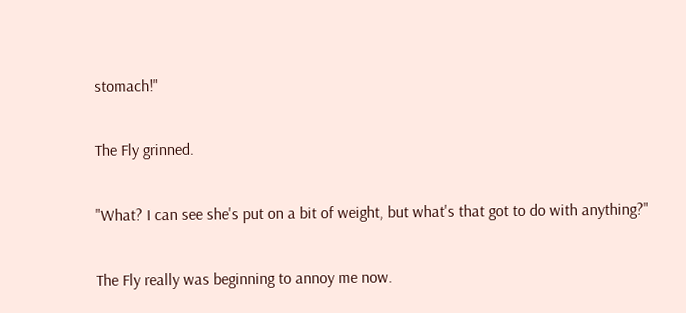stomach!"

The Fly grinned.

"What? I can see she's put on a bit of weight, but what's that got to do with anything?"

The Fly really was beginning to annoy me now.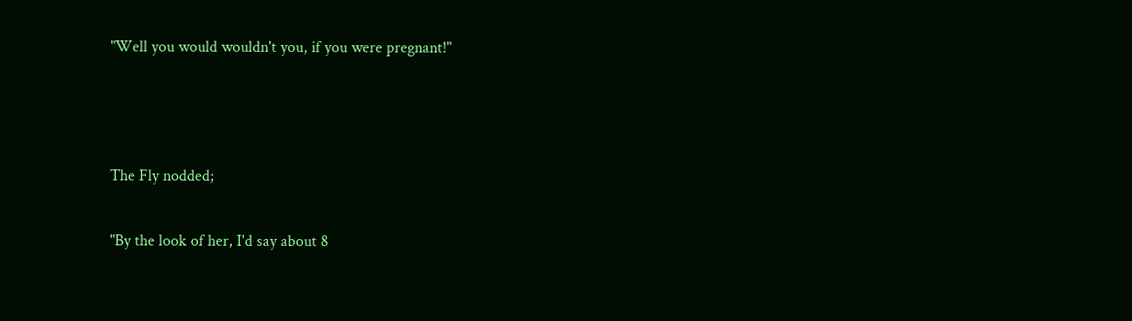"Well you would wouldn't you, if you were pregnant!"



The Fly nodded;

"By the look of her, I'd say about 8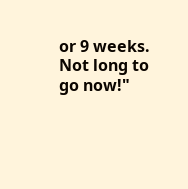or 9 weeks. Not long to go now!"